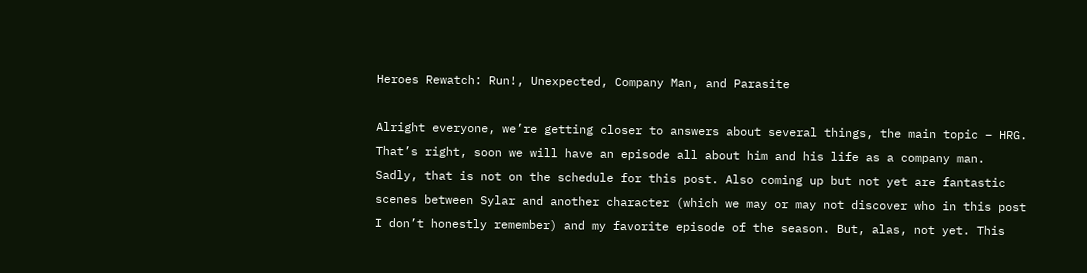Heroes Rewatch: Run!, Unexpected, Company Man, and Parasite

Alright everyone, we’re getting closer to answers about several things, the main topic – HRG. That’s right, soon we will have an episode all about him and his life as a company man. Sadly, that is not on the schedule for this post. Also coming up but not yet are fantastic scenes between Sylar and another character (which we may or may not discover who in this post I don’t honestly remember) and my favorite episode of the season. But, alas, not yet. This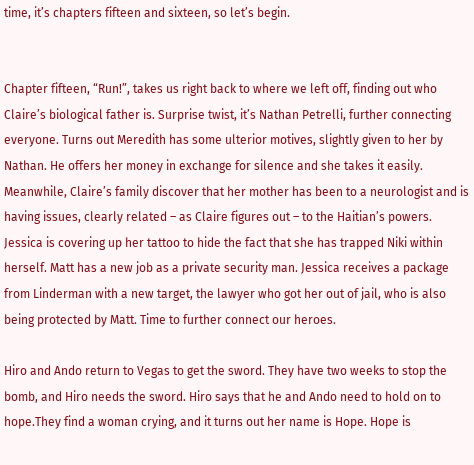time, it’s chapters fifteen and sixteen, so let’s begin.


Chapter fifteen, “Run!”, takes us right back to where we left off, finding out who Claire’s biological father is. Surprise twist, it’s Nathan Petrelli, further connecting everyone. Turns out Meredith has some ulterior motives, slightly given to her by Nathan. He offers her money in exchange for silence and she takes it easily. Meanwhile, Claire’s family discover that her mother has been to a neurologist and is having issues, clearly related – as Claire figures out – to the Haitian’s powers. Jessica is covering up her tattoo to hide the fact that she has trapped Niki within herself. Matt has a new job as a private security man. Jessica receives a package from Linderman with a new target, the lawyer who got her out of jail, who is also being protected by Matt. Time to further connect our heroes.

Hiro and Ando return to Vegas to get the sword. They have two weeks to stop the bomb, and Hiro needs the sword. Hiro says that he and Ando need to hold on to hope.They find a woman crying, and it turns out her name is Hope. Hope is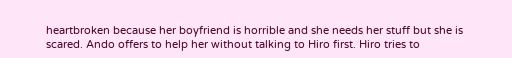heartbroken because her boyfriend is horrible and she needs her stuff but she is scared. Ando offers to help her without talking to Hiro first. Hiro tries to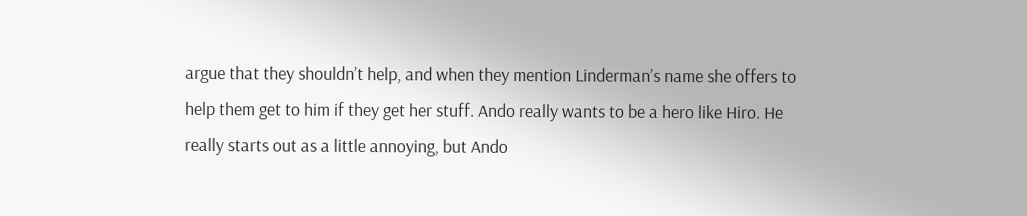argue that they shouldn’t help, and when they mention Linderman’s name she offers to help them get to him if they get her stuff. Ando really wants to be a hero like Hiro. He really starts out as a little annoying, but Ando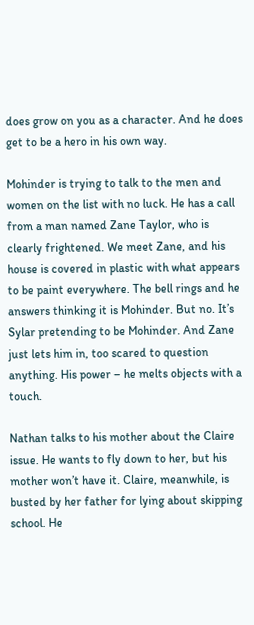does grow on you as a character. And he does get to be a hero in his own way.

Mohinder is trying to talk to the men and women on the list with no luck. He has a call from a man named Zane Taylor, who is clearly frightened. We meet Zane, and his house is covered in plastic with what appears to be paint everywhere. The bell rings and he answers thinking it is Mohinder. But no. It’s Sylar pretending to be Mohinder. And Zane just lets him in, too scared to question anything. His power – he melts objects with a touch.

Nathan talks to his mother about the Claire issue. He wants to fly down to her, but his mother won’t have it. Claire, meanwhile, is busted by her father for lying about skipping school. He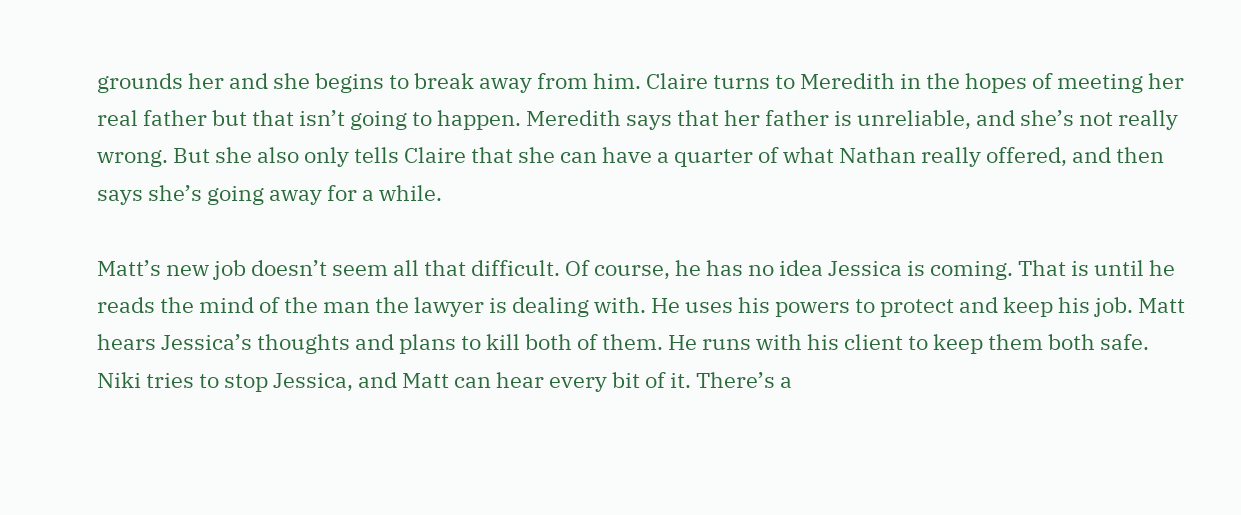grounds her and she begins to break away from him. Claire turns to Meredith in the hopes of meeting her real father but that isn’t going to happen. Meredith says that her father is unreliable, and she’s not really wrong. But she also only tells Claire that she can have a quarter of what Nathan really offered, and then says she’s going away for a while.

Matt’s new job doesn’t seem all that difficult. Of course, he has no idea Jessica is coming. That is until he reads the mind of the man the lawyer is dealing with. He uses his powers to protect and keep his job. Matt hears Jessica’s thoughts and plans to kill both of them. He runs with his client to keep them both safe. Niki tries to stop Jessica, and Matt can hear every bit of it. There’s a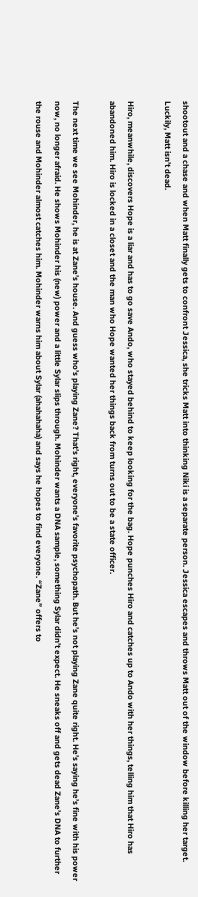shootout and a chase and when Matt finally gets to confront Jessica, she tricks Matt into thinking Niki is a separate person. Jessica escapes and throws Matt out of the window before killing her target. Luckily, Matt isn’t dead.

Hiro, meanwhile, discovers Hope is a liar and has to go save Ando, who stayed behind to keep looking for the bag. Hope punches Hiro and catches up to Ando with her things, telling him that Hiro has abandoned him. Hiro is locked in a closet and the man who Hope wanted her things back from turns out to be a state officer.

The next time we see Mohinder, he is at Zane’s house. And guess who’s playing Zane? That’s right, everyone’s favorite psychopath. But he’s not playing Zane quite right. He’s saying he’s fine with his power now, no longer afraid. He shows Mohinder his (new) power and a little Sylar slips through. Mohinder wants a DNA sample, something Sylar didn’t expect. He sneaks off and gets dead Zane’s DNA to further the rouse and Mohinder almost catches him. Mohinder warns him about Sylar (ahahahaha) and says he hopes to find everyone. “Zane” offers to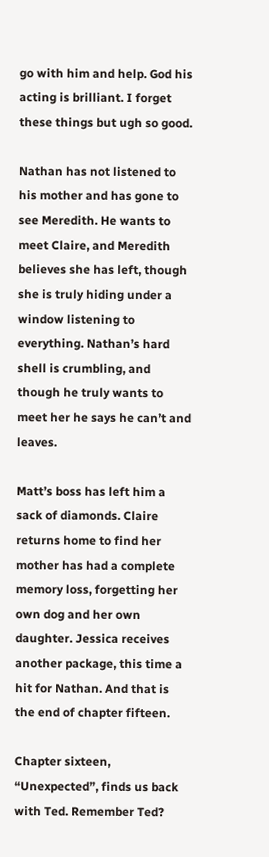go with him and help. God his acting is brilliant. I forget these things but ugh so good.

Nathan has not listened to his mother and has gone to see Meredith. He wants to meet Claire, and Meredith believes she has left, though she is truly hiding under a window listening to everything. Nathan’s hard shell is crumbling, and though he truly wants to meet her he says he can’t and leaves.

Matt’s boss has left him a sack of diamonds. Claire returns home to find her mother has had a complete memory loss, forgetting her own dog and her own daughter. Jessica receives another package, this time a hit for Nathan. And that is the end of chapter fifteen.

Chapter sixteen, “Unexpected”, finds us back with Ted. Remember Ted?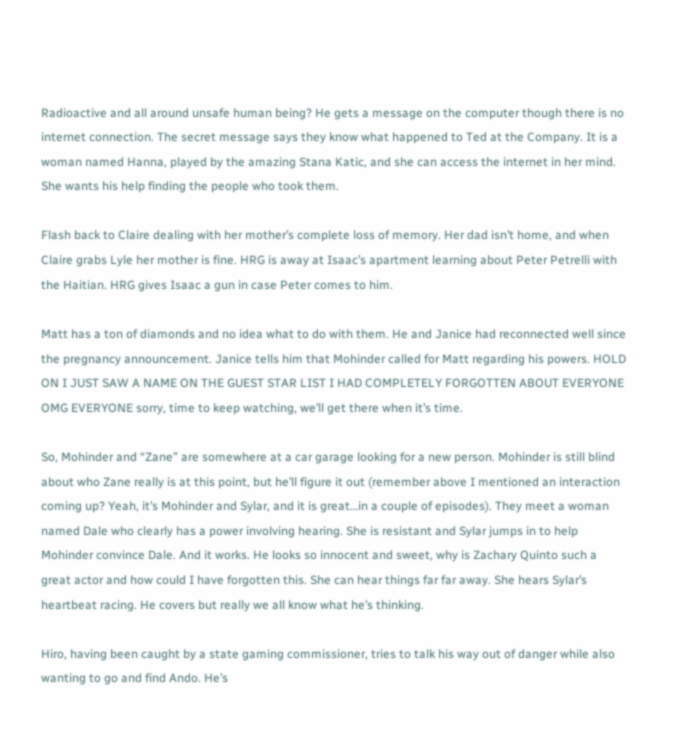Radioactive and all around unsafe human being? He gets a message on the computer though there is no internet connection. The secret message says they know what happened to Ted at the Company. It is a woman named Hanna, played by the amazing Stana Katic, and she can access the internet in her mind. She wants his help finding the people who took them.

Flash back to Claire dealing with her mother’s complete loss of memory. Her dad isn’t home, and when Claire grabs Lyle her mother is fine. HRG is away at Isaac’s apartment learning about Peter Petrelli with the Haitian. HRG gives Isaac a gun in case Peter comes to him.

Matt has a ton of diamonds and no idea what to do with them. He and Janice had reconnected well since the pregnancy announcement. Janice tells him that Mohinder called for Matt regarding his powers. HOLD ON I JUST SAW A NAME ON THE GUEST STAR LIST I HAD COMPLETELY FORGOTTEN ABOUT EVERYONE OMG EVERYONE sorry, time to keep watching, we’ll get there when it’s time.

So, Mohinder and “Zane” are somewhere at a car garage looking for a new person. Mohinder is still blind about who Zane really is at this point, but he’ll figure it out (remember above I mentioned an interaction coming up? Yeah, it’s Mohinder and Sylar, and it is great…in a couple of episodes). They meet a woman named Dale who clearly has a power involving hearing. She is resistant and Sylar jumps in to help Mohinder convince Dale. And it works. He looks so innocent and sweet, why is Zachary Quinto such a great actor and how could I have forgotten this. She can hear things far far away. She hears Sylar’s heartbeat racing. He covers but really we all know what he’s thinking.

Hiro, having been caught by a state gaming commissioner, tries to talk his way out of danger while also wanting to go and find Ando. He’s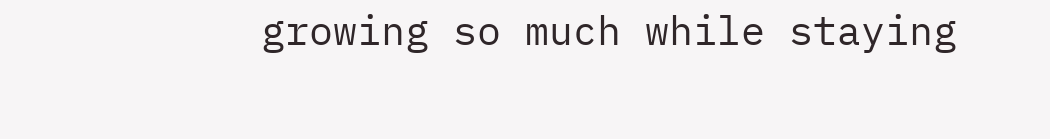growing so much while staying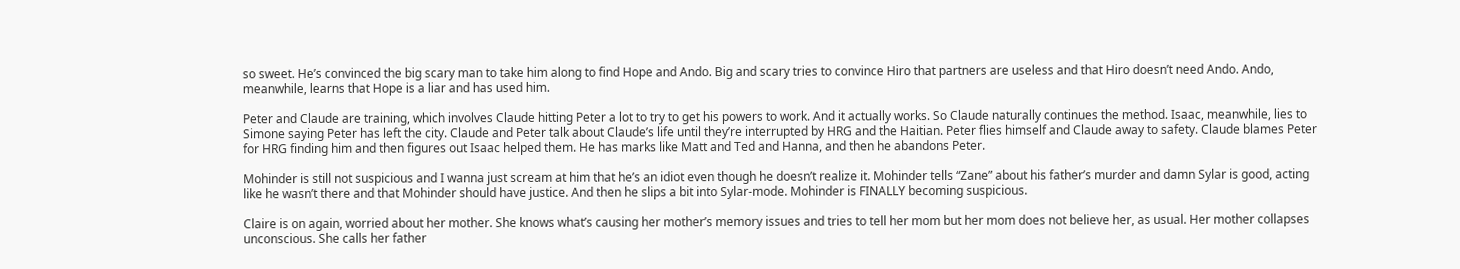so sweet. He’s convinced the big scary man to take him along to find Hope and Ando. Big and scary tries to convince Hiro that partners are useless and that Hiro doesn’t need Ando. Ando, meanwhile, learns that Hope is a liar and has used him.

Peter and Claude are training, which involves Claude hitting Peter a lot to try to get his powers to work. And it actually works. So Claude naturally continues the method. Isaac, meanwhile, lies to Simone saying Peter has left the city. Claude and Peter talk about Claude’s life until they’re interrupted by HRG and the Haitian. Peter flies himself and Claude away to safety. Claude blames Peter for HRG finding him and then figures out Isaac helped them. He has marks like Matt and Ted and Hanna, and then he abandons Peter.

Mohinder is still not suspicious and I wanna just scream at him that he’s an idiot even though he doesn’t realize it. Mohinder tells “Zane” about his father’s murder and damn Sylar is good, acting like he wasn’t there and that Mohinder should have justice. And then he slips a bit into Sylar-mode. Mohinder is FINALLY becoming suspicious.

Claire is on again, worried about her mother. She knows what’s causing her mother’s memory issues and tries to tell her mom but her mom does not believe her, as usual. Her mother collapses unconscious. She calls her father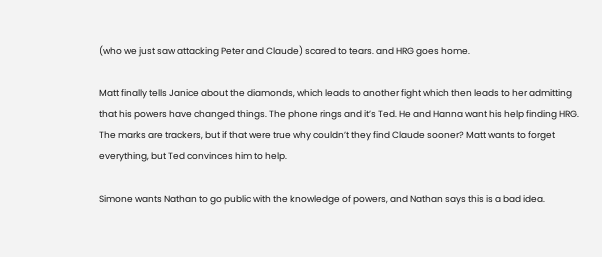(who we just saw attacking Peter and Claude) scared to tears. and HRG goes home.

Matt finally tells Janice about the diamonds, which leads to another fight which then leads to her admitting that his powers have changed things. The phone rings and it’s Ted. He and Hanna want his help finding HRG. The marks are trackers, but if that were true why couldn’t they find Claude sooner? Matt wants to forget everything, but Ted convinces him to help.

Simone wants Nathan to go public with the knowledge of powers, and Nathan says this is a bad idea.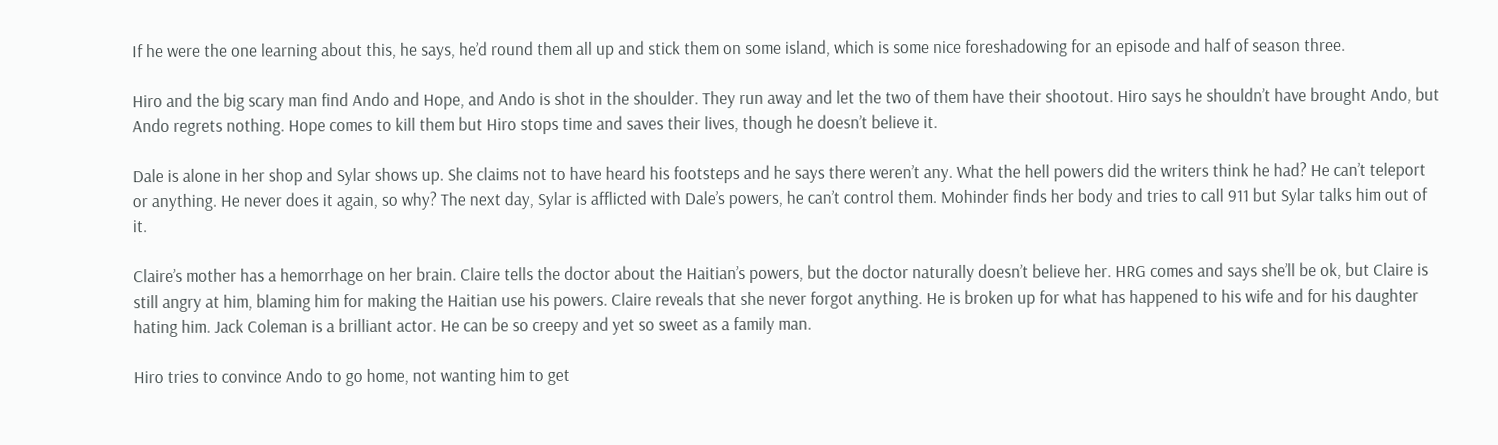If he were the one learning about this, he says, he’d round them all up and stick them on some island, which is some nice foreshadowing for an episode and half of season three.

Hiro and the big scary man find Ando and Hope, and Ando is shot in the shoulder. They run away and let the two of them have their shootout. Hiro says he shouldn’t have brought Ando, but Ando regrets nothing. Hope comes to kill them but Hiro stops time and saves their lives, though he doesn’t believe it.

Dale is alone in her shop and Sylar shows up. She claims not to have heard his footsteps and he says there weren’t any. What the hell powers did the writers think he had? He can’t teleport or anything. He never does it again, so why? The next day, Sylar is afflicted with Dale’s powers, he can’t control them. Mohinder finds her body and tries to call 911 but Sylar talks him out of it.

Claire’s mother has a hemorrhage on her brain. Claire tells the doctor about the Haitian’s powers, but the doctor naturally doesn’t believe her. HRG comes and says she’ll be ok, but Claire is still angry at him, blaming him for making the Haitian use his powers. Claire reveals that she never forgot anything. He is broken up for what has happened to his wife and for his daughter hating him. Jack Coleman is a brilliant actor. He can be so creepy and yet so sweet as a family man.

Hiro tries to convince Ando to go home, not wanting him to get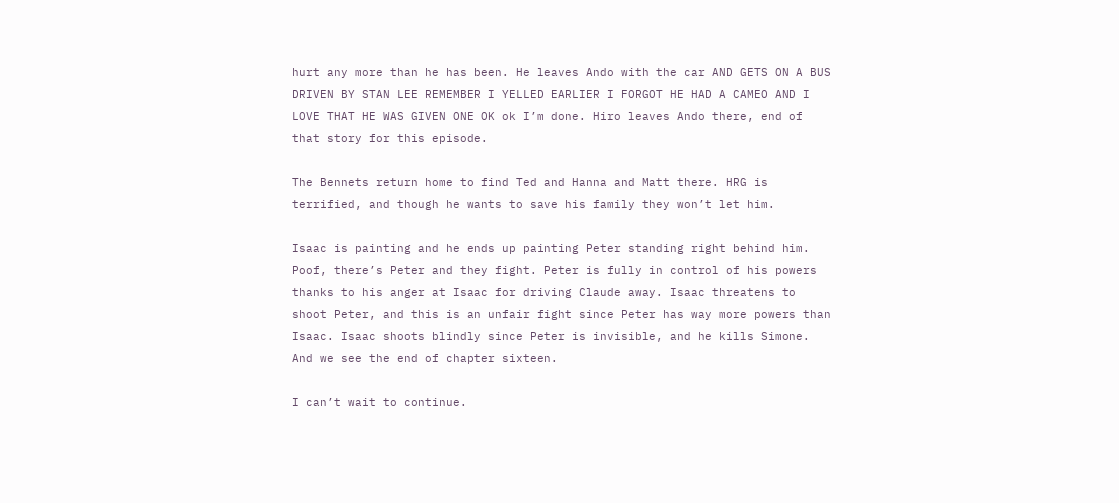hurt any more than he has been. He leaves Ando with the car AND GETS ON A BUS DRIVEN BY STAN LEE REMEMBER I YELLED EARLIER I FORGOT HE HAD A CAMEO AND I LOVE THAT HE WAS GIVEN ONE OK ok I’m done. Hiro leaves Ando there, end of that story for this episode.

The Bennets return home to find Ted and Hanna and Matt there. HRG is terrified, and though he wants to save his family they won’t let him.

Isaac is painting and he ends up painting Peter standing right behind him. Poof, there’s Peter and they fight. Peter is fully in control of his powers thanks to his anger at Isaac for driving Claude away. Isaac threatens to shoot Peter, and this is an unfair fight since Peter has way more powers than Isaac. Isaac shoots blindly since Peter is invisible, and he kills Simone. And we see the end of chapter sixteen.

I can’t wait to continue.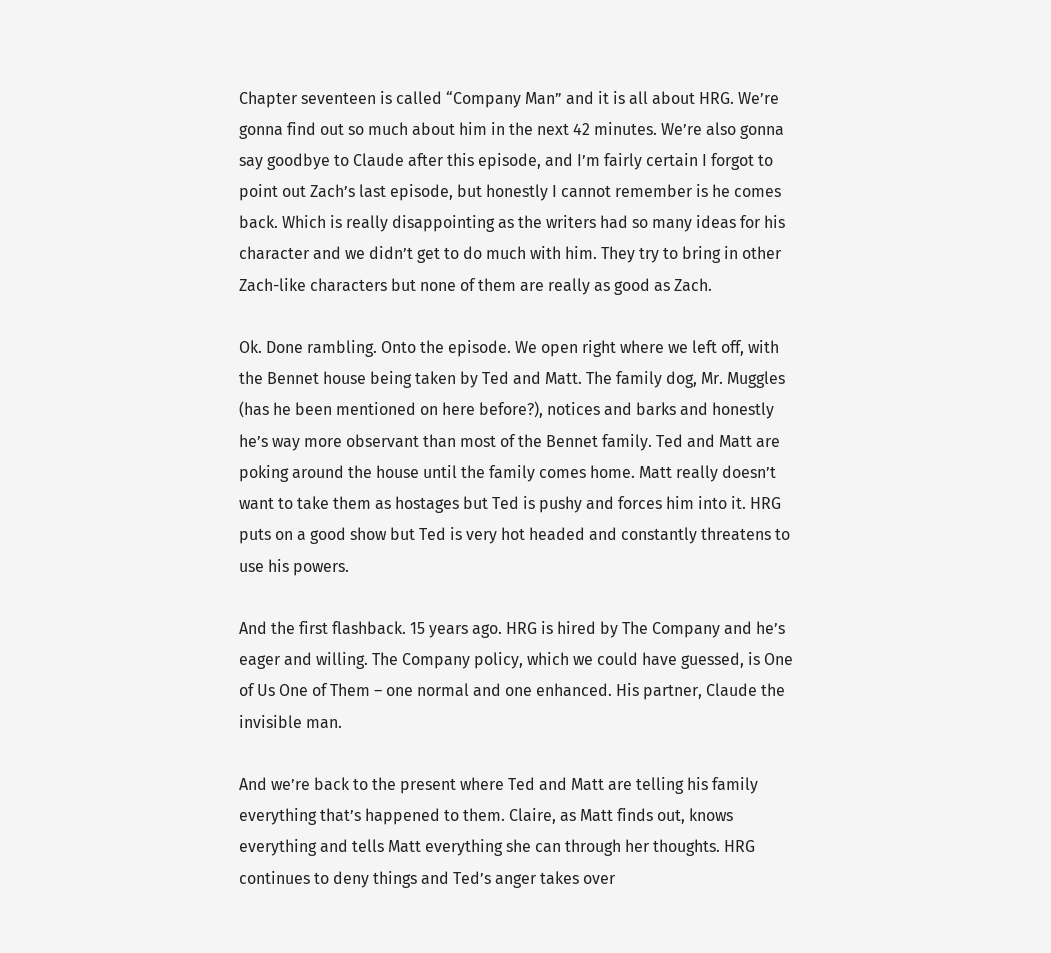Chapter seventeen is called “Company Man” and it is all about HRG. We’re gonna find out so much about him in the next 42 minutes. We’re also gonna say goodbye to Claude after this episode, and I’m fairly certain I forgot to point out Zach’s last episode, but honestly I cannot remember is he comes back. Which is really disappointing as the writers had so many ideas for his character and we didn’t get to do much with him. They try to bring in other Zach-like characters but none of them are really as good as Zach.

Ok. Done rambling. Onto the episode. We open right where we left off, with the Bennet house being taken by Ted and Matt. The family dog, Mr. Muggles (has he been mentioned on here before?), notices and barks and honestly he’s way more observant than most of the Bennet family. Ted and Matt are poking around the house until the family comes home. Matt really doesn’t want to take them as hostages but Ted is pushy and forces him into it. HRG puts on a good show but Ted is very hot headed and constantly threatens to use his powers.

And the first flashback. 15 years ago. HRG is hired by The Company and he’s eager and willing. The Company policy, which we could have guessed, is One of Us One of Them – one normal and one enhanced. His partner, Claude the invisible man.

And we’re back to the present where Ted and Matt are telling his family everything that’s happened to them. Claire, as Matt finds out, knows everything and tells Matt everything she can through her thoughts. HRG continues to deny things and Ted’s anger takes over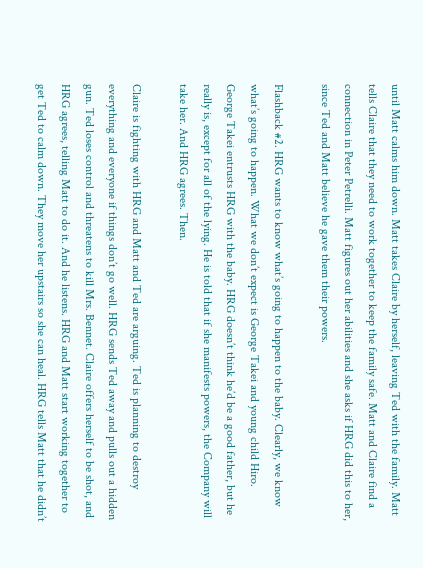until Matt calms him down. Matt takes Claire by herself, leaving Ted with the family. Matt tells Claire that they need to work together to keep the family safe. Matt and Claire find a connection in Peter Petrelli. Matt figures out her abilities and she asks if HRG did this to her, since Ted and Matt believe he gave them their powers.

Flashback #2. HRG wants to know what’s going to happen to the baby. Clearly, we know what’s going to happen. What we don’t expect is George Takei and young child Hiro. George Takei entrusts HRG with the baby. HRG doesn’t think he’d be a good father, but he really is, except for all of the lying. He is told that if she manifests powers, the Company will take her. And HRG agrees. Then.

Claire is fighting with HRG and Matt and Ted are arguing. Ted is planning to destroy everything and everyone if things don’t go well. HRG sends Ted away and pulls out a hidden gun. Ted loses control and threatens to kill Mrs. Bennet. Claire offers herself to be shot, and HRG agrees, telling Matt to do it. And he listens. HRG and Matt start working together to get Ted to calm down. They move her upstairs so she can heal. HRG tells Matt that he didn’t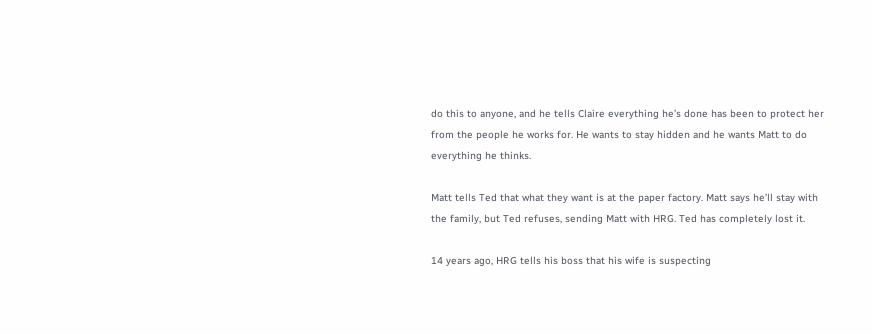do this to anyone, and he tells Claire everything he’s done has been to protect her from the people he works for. He wants to stay hidden and he wants Matt to do everything he thinks.

Matt tells Ted that what they want is at the paper factory. Matt says he’ll stay with the family, but Ted refuses, sending Matt with HRG. Ted has completely lost it.

14 years ago, HRG tells his boss that his wife is suspecting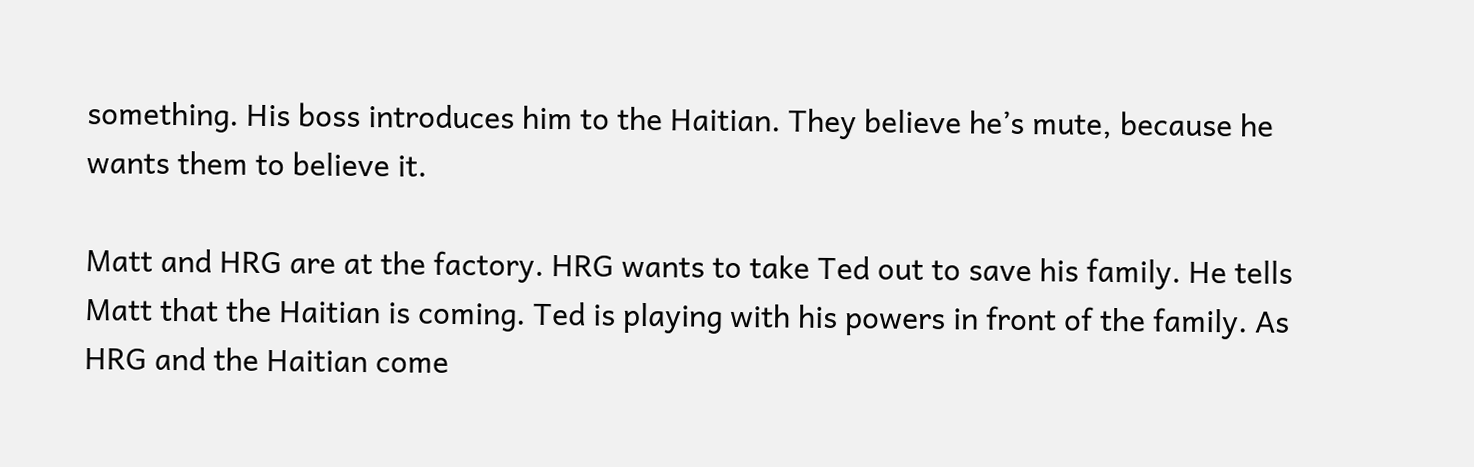something. His boss introduces him to the Haitian. They believe he’s mute, because he wants them to believe it.

Matt and HRG are at the factory. HRG wants to take Ted out to save his family. He tells Matt that the Haitian is coming. Ted is playing with his powers in front of the family. As HRG and the Haitian come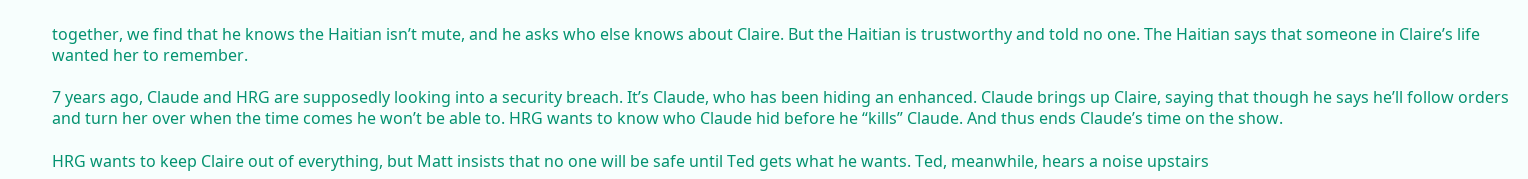together, we find that he knows the Haitian isn’t mute, and he asks who else knows about Claire. But the Haitian is trustworthy and told no one. The Haitian says that someone in Claire’s life wanted her to remember.

7 years ago, Claude and HRG are supposedly looking into a security breach. It’s Claude, who has been hiding an enhanced. Claude brings up Claire, saying that though he says he’ll follow orders and turn her over when the time comes he won’t be able to. HRG wants to know who Claude hid before he “kills” Claude. And thus ends Claude’s time on the show.

HRG wants to keep Claire out of everything, but Matt insists that no one will be safe until Ted gets what he wants. Ted, meanwhile, hears a noise upstairs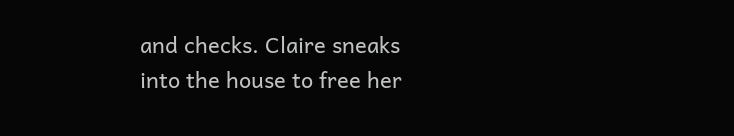and checks. Claire sneaks into the house to free her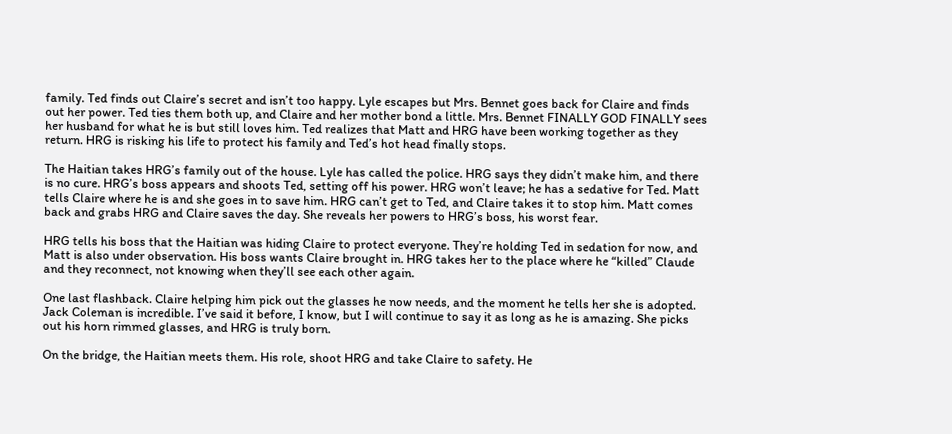family. Ted finds out Claire’s secret and isn’t too happy. Lyle escapes but Mrs. Bennet goes back for Claire and finds out her power. Ted ties them both up, and Claire and her mother bond a little. Mrs. Bennet FINALLY GOD FINALLY sees her husband for what he is but still loves him. Ted realizes that Matt and HRG have been working together as they return. HRG is risking his life to protect his family and Ted’s hot head finally stops.

The Haitian takes HRG’s family out of the house. Lyle has called the police. HRG says they didn’t make him, and there is no cure. HRG’s boss appears and shoots Ted, setting off his power. HRG won’t leave; he has a sedative for Ted. Matt tells Claire where he is and she goes in to save him. HRG can’t get to Ted, and Claire takes it to stop him. Matt comes back and grabs HRG and Claire saves the day. She reveals her powers to HRG’s boss, his worst fear.

HRG tells his boss that the Haitian was hiding Claire to protect everyone. They’re holding Ted in sedation for now, and Matt is also under observation. His boss wants Claire brought in. HRG takes her to the place where he “killed” Claude and they reconnect, not knowing when they’ll see each other again.

One last flashback. Claire helping him pick out the glasses he now needs, and the moment he tells her she is adopted. Jack Coleman is incredible. I’ve said it before, I know, but I will continue to say it as long as he is amazing. She picks out his horn rimmed glasses, and HRG is truly born.

On the bridge, the Haitian meets them. His role, shoot HRG and take Claire to safety. He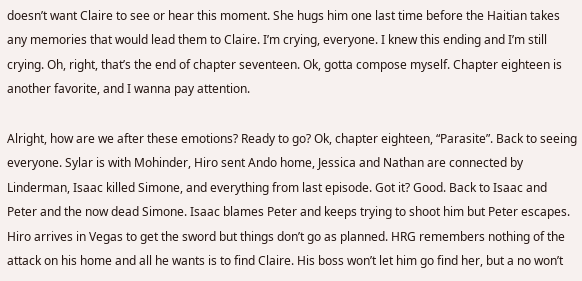doesn’t want Claire to see or hear this moment. She hugs him one last time before the Haitian takes any memories that would lead them to Claire. I’m crying, everyone. I knew this ending and I’m still crying. Oh, right, that’s the end of chapter seventeen. Ok, gotta compose myself. Chapter eighteen is another favorite, and I wanna pay attention.

Alright, how are we after these emotions? Ready to go? Ok, chapter eighteen, “Parasite”. Back to seeing everyone. Sylar is with Mohinder, Hiro sent Ando home, Jessica and Nathan are connected by Linderman, Isaac killed Simone, and everything from last episode. Got it? Good. Back to Isaac and Peter and the now dead Simone. Isaac blames Peter and keeps trying to shoot him but Peter escapes. Hiro arrives in Vegas to get the sword but things don’t go as planned. HRG remembers nothing of the attack on his home and all he wants is to find Claire. His boss won’t let him go find her, but a no won’t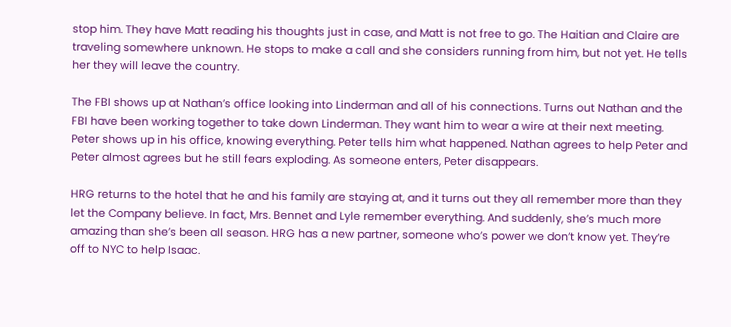stop him. They have Matt reading his thoughts just in case, and Matt is not free to go. The Haitian and Claire are traveling somewhere unknown. He stops to make a call and she considers running from him, but not yet. He tells her they will leave the country.

The FBI shows up at Nathan’s office looking into Linderman and all of his connections. Turns out Nathan and the FBI have been working together to take down Linderman. They want him to wear a wire at their next meeting. Peter shows up in his office, knowing everything. Peter tells him what happened. Nathan agrees to help Peter and Peter almost agrees but he still fears exploding. As someone enters, Peter disappears.

HRG returns to the hotel that he and his family are staying at, and it turns out they all remember more than they let the Company believe. In fact, Mrs. Bennet and Lyle remember everything. And suddenly, she’s much more amazing than she’s been all season. HRG has a new partner, someone who’s power we don’t know yet. They’re off to NYC to help Isaac.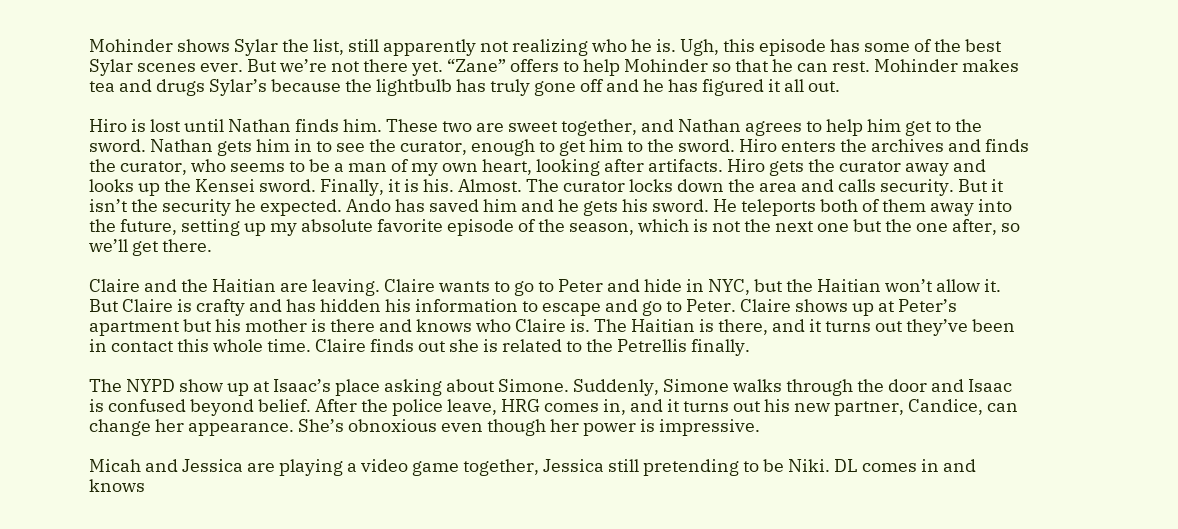Mohinder shows Sylar the list, still apparently not realizing who he is. Ugh, this episode has some of the best Sylar scenes ever. But we’re not there yet. “Zane” offers to help Mohinder so that he can rest. Mohinder makes tea and drugs Sylar’s because the lightbulb has truly gone off and he has figured it all out.

Hiro is lost until Nathan finds him. These two are sweet together, and Nathan agrees to help him get to the sword. Nathan gets him in to see the curator, enough to get him to the sword. Hiro enters the archives and finds the curator, who seems to be a man of my own heart, looking after artifacts. Hiro gets the curator away and looks up the Kensei sword. Finally, it is his. Almost. The curator locks down the area and calls security. But it isn’t the security he expected. Ando has saved him and he gets his sword. He teleports both of them away into the future, setting up my absolute favorite episode of the season, which is not the next one but the one after, so we’ll get there.

Claire and the Haitian are leaving. Claire wants to go to Peter and hide in NYC, but the Haitian won’t allow it. But Claire is crafty and has hidden his information to escape and go to Peter. Claire shows up at Peter’s apartment but his mother is there and knows who Claire is. The Haitian is there, and it turns out they’ve been in contact this whole time. Claire finds out she is related to the Petrellis finally.

The NYPD show up at Isaac’s place asking about Simone. Suddenly, Simone walks through the door and Isaac is confused beyond belief. After the police leave, HRG comes in, and it turns out his new partner, Candice, can change her appearance. She’s obnoxious even though her power is impressive.

Micah and Jessica are playing a video game together, Jessica still pretending to be Niki. DL comes in and knows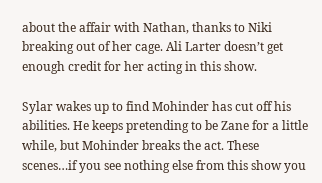about the affair with Nathan, thanks to Niki breaking out of her cage. Ali Larter doesn’t get enough credit for her acting in this show.

Sylar wakes up to find Mohinder has cut off his abilities. He keeps pretending to be Zane for a little while, but Mohinder breaks the act. These scenes…if you see nothing else from this show you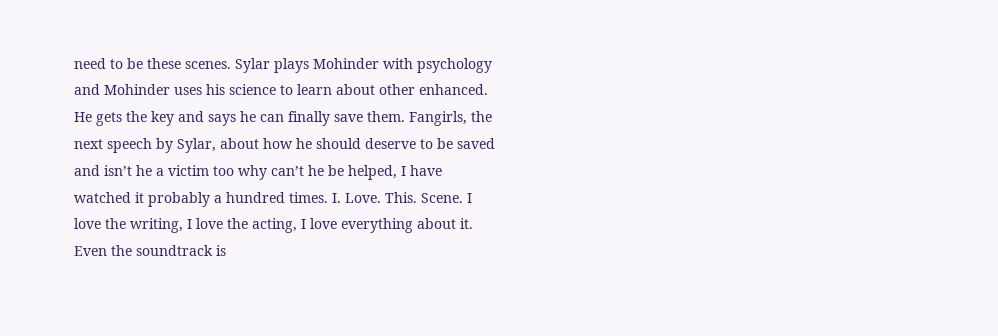need to be these scenes. Sylar plays Mohinder with psychology and Mohinder uses his science to learn about other enhanced. He gets the key and says he can finally save them. Fangirls, the next speech by Sylar, about how he should deserve to be saved and isn’t he a victim too why can’t he be helped, I have watched it probably a hundred times. I. Love. This. Scene. I love the writing, I love the acting, I love everything about it. Even the soundtrack is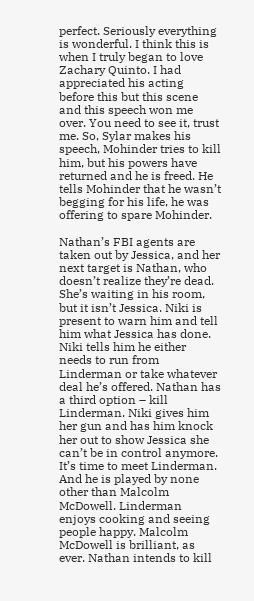perfect. Seriously everything is wonderful. I think this is when I truly began to love Zachary Quinto. I had appreciated his acting before this but this scene and this speech won me over. You need to see it, trust me. So, Sylar makes his speech, Mohinder tries to kill him, but his powers have returned and he is freed. He tells Mohinder that he wasn’t begging for his life, he was offering to spare Mohinder.

Nathan’s FBI agents are taken out by Jessica, and her next target is Nathan, who doesn’t realize they’re dead. She’s waiting in his room, but it isn’t Jessica. Niki is present to warn him and tell him what Jessica has done. Niki tells him he either needs to run from Linderman or take whatever deal he’s offered. Nathan has a third option – kill Linderman. Niki gives him her gun and has him knock her out to show Jessica she can’t be in control anymore. It’s time to meet Linderman. And he is played by none other than Malcolm McDowell. Linderman enjoys cooking and seeing people happy. Malcolm McDowell is brilliant, as ever. Nathan intends to kill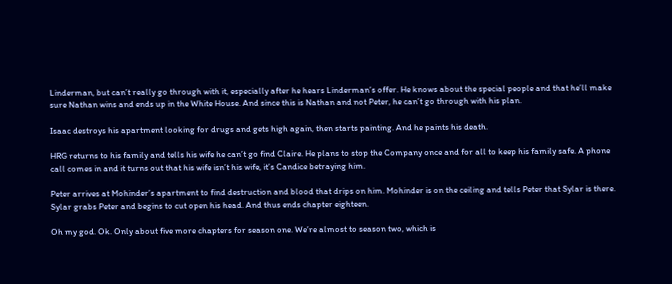Linderman, but can’t really go through with it, especially after he hears Linderman’s offer. He knows about the special people and that he’ll make sure Nathan wins and ends up in the White House. And since this is Nathan and not Peter, he can’t go through with his plan.

Isaac destroys his apartment looking for drugs and gets high again, then starts painting. And he paints his death.

HRG returns to his family and tells his wife he can’t go find Claire. He plans to stop the Company once and for all to keep his family safe. A phone call comes in and it turns out that his wife isn’t his wife, it’s Candice betraying him.

Peter arrives at Mohinder’s apartment to find destruction and blood that drips on him. Mohinder is on the ceiling and tells Peter that Sylar is there. Sylar grabs Peter and begins to cut open his head. And thus ends chapter eighteen.

Oh my god. Ok. Only about five more chapters for season one. We’re almost to season two, which is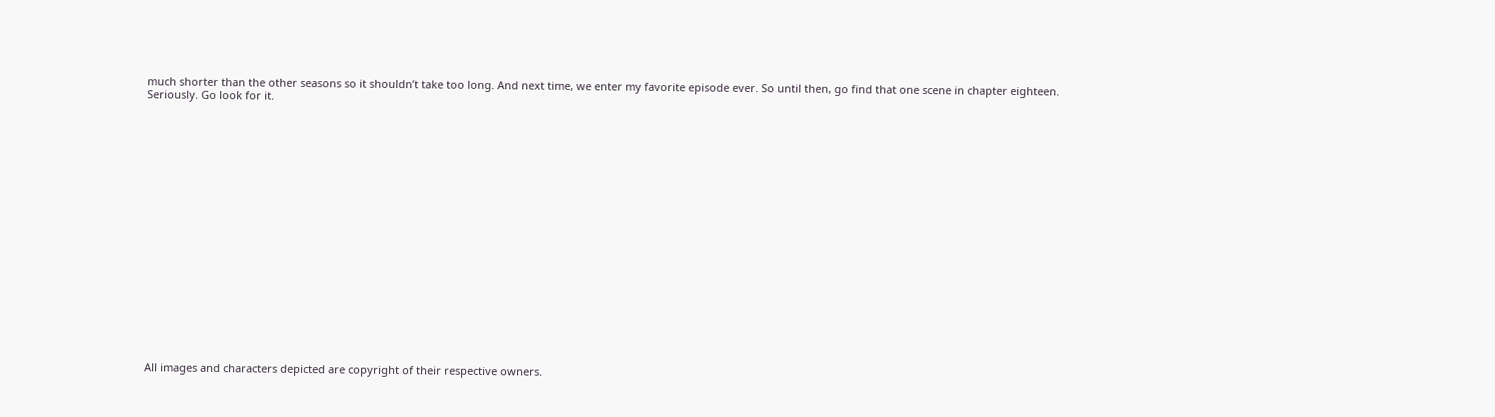much shorter than the other seasons so it shouldn’t take too long. And next time, we enter my favorite episode ever. So until then, go find that one scene in chapter eighteen. Seriously. Go look for it.




















All images and characters depicted are copyright of their respective owners.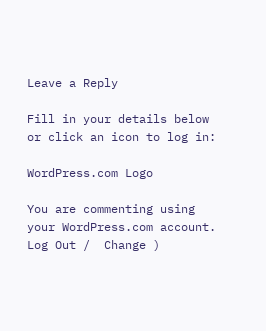Leave a Reply

Fill in your details below or click an icon to log in:

WordPress.com Logo

You are commenting using your WordPress.com account. Log Out /  Change )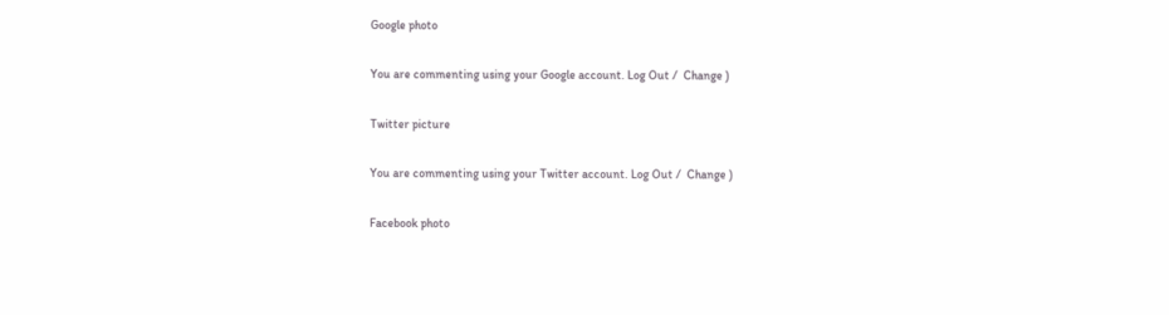Google photo

You are commenting using your Google account. Log Out /  Change )

Twitter picture

You are commenting using your Twitter account. Log Out /  Change )

Facebook photo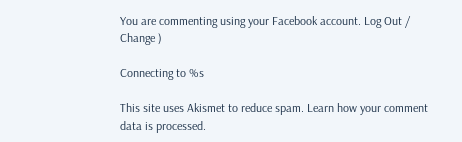You are commenting using your Facebook account. Log Out /  Change )

Connecting to %s

This site uses Akismet to reduce spam. Learn how your comment data is processed.